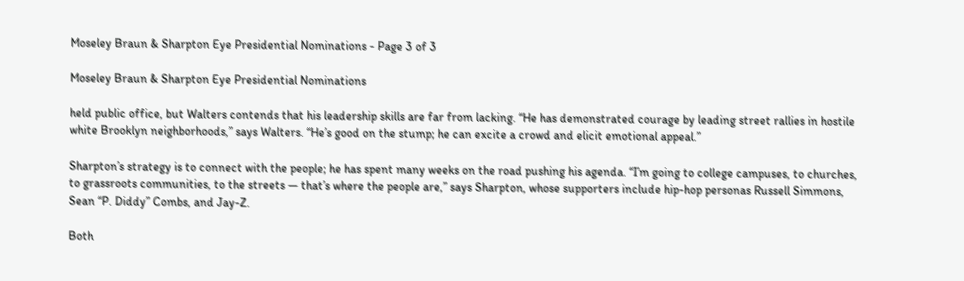Moseley Braun & Sharpton Eye Presidential Nominations - Page 3 of 3

Moseley Braun & Sharpton Eye Presidential Nominations

held public office, but Walters contends that his leadership skills are far from lacking. “He has demonstrated courage by leading street rallies in hostile white Brooklyn neighborhoods,” says Walters. “He’s good on the stump; he can excite a crowd and elicit emotional appeal.”

Sharpton’s strategy is to connect with the people; he has spent many weeks on the road pushing his agenda. “I’m going to college campuses, to churches, to grassroots communities, to the streets — that’s where the people are,” says Sharpton, whose supporters include hip-hop personas Russell Simmons, Sean “P. Diddy” Combs, and Jay-Z.

Both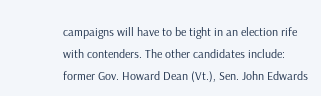campaigns will have to be tight in an election rife with contenders. The other candidates include: former Gov. Howard Dean (Vt.), Sen. John Edwards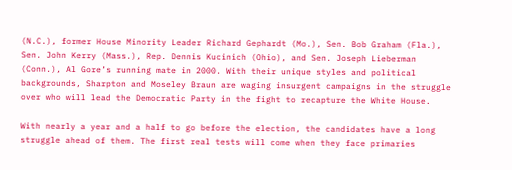(N.C.), former House Minority Leader Richard Gephardt (Mo.), Sen. Bob Graham (Fla.), Sen. John Kerry (Mass.), Rep. Dennis Kucinich (Ohio), and Sen. Joseph Lieberman (Conn.), Al Gore’s running mate in 2000. With their unique styles and political backgrounds, Sharpton and Moseley Braun are waging insurgent campaigns in the struggle over who will lead the Democratic Party in the fight to recapture the White House.

With nearly a year and a half to go before the election, the candidates have a long struggle ahead of them. The first real tests will come when they face primaries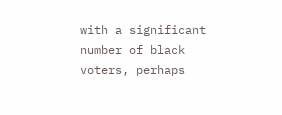with a significant number of black voters, perhaps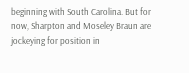beginning with South Carolina. But for now, Sharpton and Moseley Braun are jockeying for position in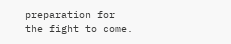preparation for the fight to come.